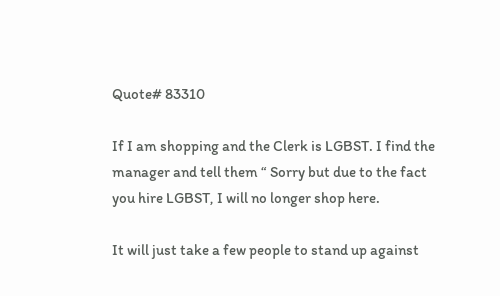Quote# 83310

If I am shopping and the Clerk is LGBST. I find the manager and tell them “ Sorry but due to the fact you hire LGBST, I will no longer shop here.

It will just take a few people to stand up against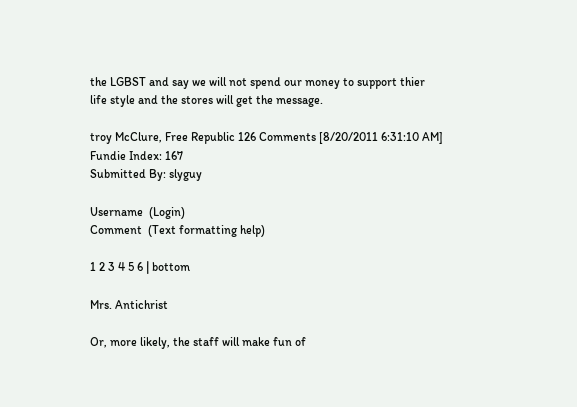the LGBST and say we will not spend our money to support thier life style and the stores will get the message.

troy McClure, Free Republic 126 Comments [8/20/2011 6:31:10 AM]
Fundie Index: 167
Submitted By: slyguy

Username  (Login)
Comment  (Text formatting help)

1 2 3 4 5 6 | bottom

Mrs. Antichrist

Or, more likely, the staff will make fun of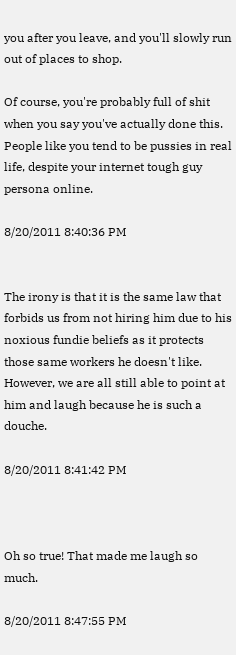you after you leave, and you'll slowly run out of places to shop.

Of course, you're probably full of shit when you say you've actually done this. People like you tend to be pussies in real life, despite your internet tough guy persona online.

8/20/2011 8:40:36 PM


The irony is that it is the same law that forbids us from not hiring him due to his noxious fundie beliefs as it protects those same workers he doesn't like. However, we are all still able to point at him and laugh because he is such a douche.

8/20/2011 8:41:42 PM



Oh so true! That made me laugh so much.

8/20/2011 8:47:55 PM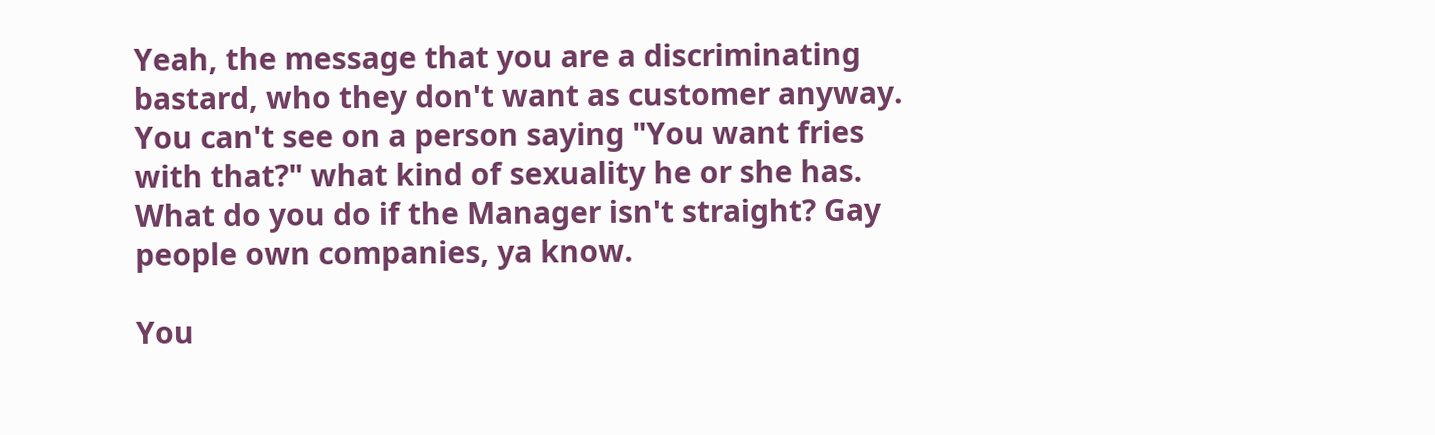Yeah, the message that you are a discriminating bastard, who they don't want as customer anyway.
You can't see on a person saying "You want fries with that?" what kind of sexuality he or she has.
What do you do if the Manager isn't straight? Gay people own companies, ya know.

You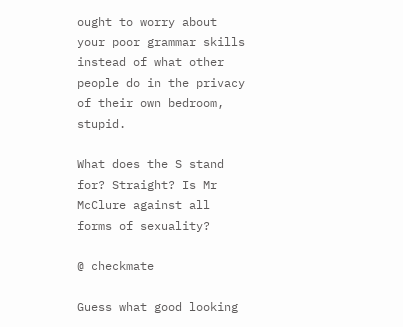ought to worry about your poor grammar skills instead of what other people do in the privacy of their own bedroom, stupid.

What does the S stand for? Straight? Is Mr McClure against all forms of sexuality?

@ checkmate

Guess what good looking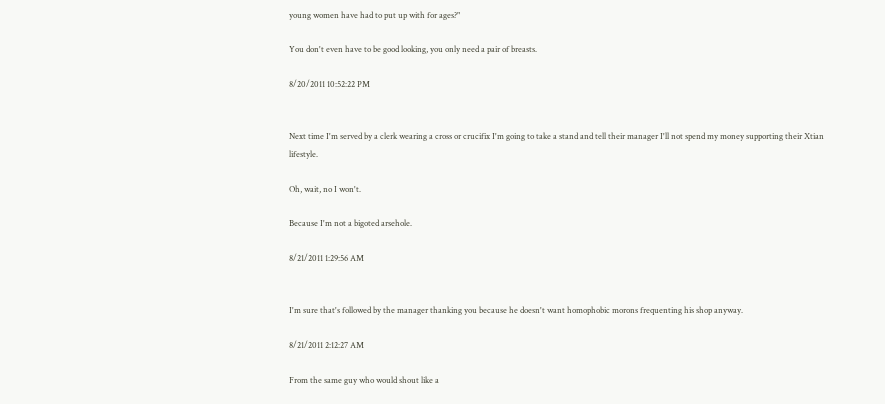young women have had to put up with for ages?"

You don't even have to be good looking, you only need a pair of breasts.

8/20/2011 10:52:22 PM


Next time I'm served by a clerk wearing a cross or crucifix I'm going to take a stand and tell their manager I'll not spend my money supporting their Xtian lifestyle.

Oh, wait, no I won't.

Because I'm not a bigoted arsehole.

8/21/2011 1:29:56 AM


I'm sure that's followed by the manager thanking you because he doesn't want homophobic morons frequenting his shop anyway.

8/21/2011 2:12:27 AM

From the same guy who would shout like a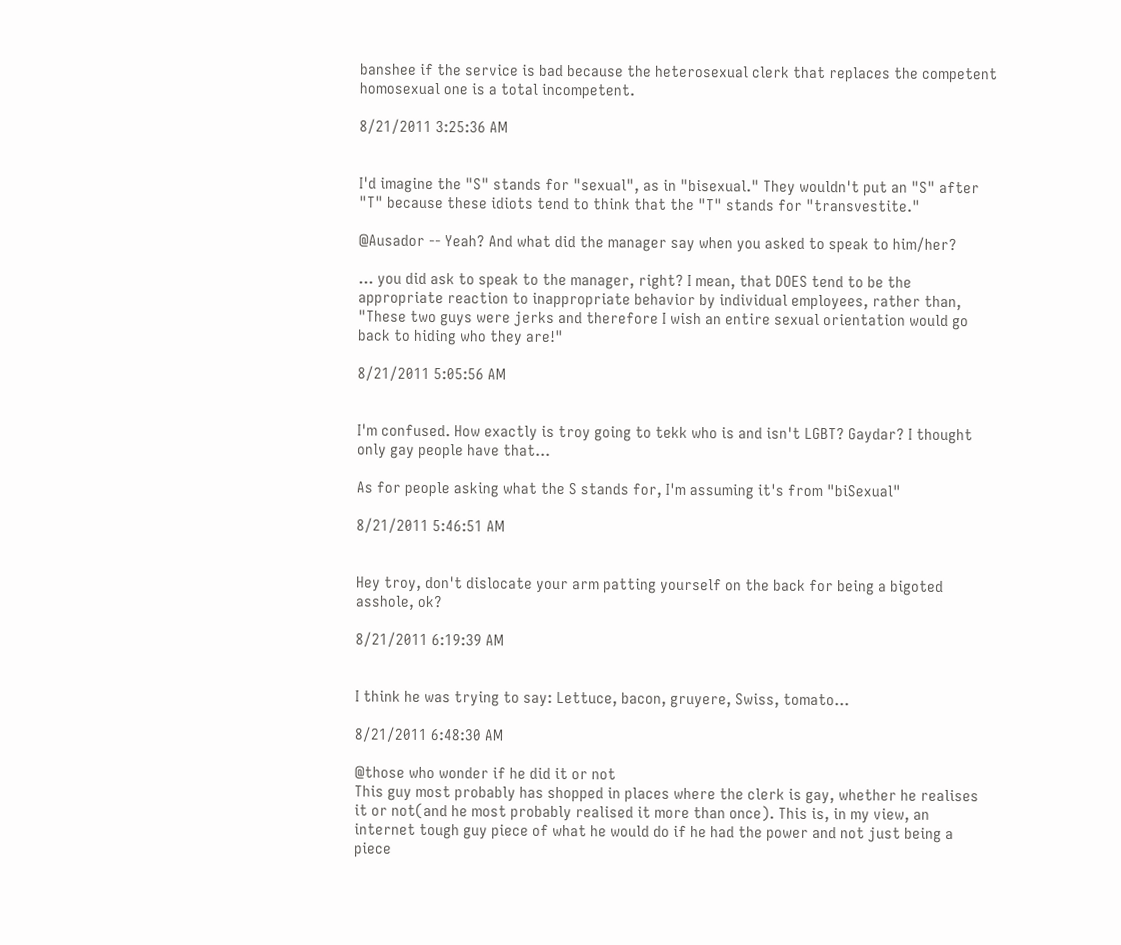banshee if the service is bad because the heterosexual clerk that replaces the competent homosexual one is a total incompetent.

8/21/2011 3:25:36 AM


I'd imagine the "S" stands for "sexual", as in "bisexual." They wouldn't put an "S" after "T" because these idiots tend to think that the "T" stands for "transvestite."

@Ausador -- Yeah? And what did the manager say when you asked to speak to him/her?

... you did ask to speak to the manager, right? I mean, that DOES tend to be the appropriate reaction to inappropriate behavior by individual employees, rather than, "These two guys were jerks and therefore I wish an entire sexual orientation would go back to hiding who they are!"

8/21/2011 5:05:56 AM


I'm confused. How exactly is troy going to tekk who is and isn't LGBT? Gaydar? I thought only gay people have that...

As for people asking what the S stands for, I'm assuming it's from "biSexual"

8/21/2011 5:46:51 AM


Hey troy, don't dislocate your arm patting yourself on the back for being a bigoted asshole, ok?

8/21/2011 6:19:39 AM


I think he was trying to say: Lettuce, bacon, gruyere, Swiss, tomato...

8/21/2011 6:48:30 AM

@those who wonder if he did it or not
This guy most probably has shopped in places where the clerk is gay, whether he realises it or not(and he most probably realised it more than once). This is, in my view, an internet tough guy piece of what he would do if he had the power and not just being a piece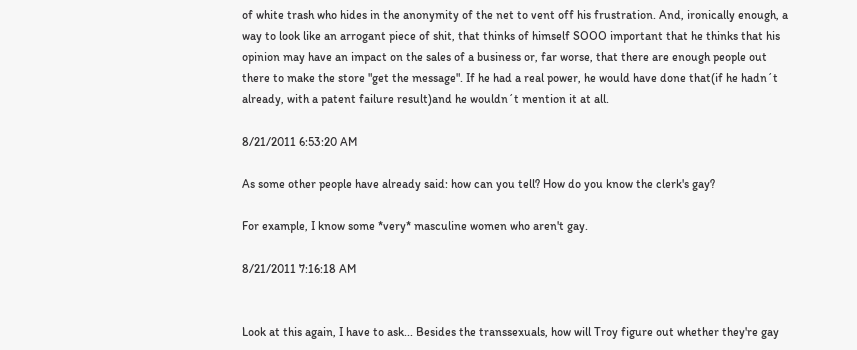of white trash who hides in the anonymity of the net to vent off his frustration. And, ironically enough, a way to look like an arrogant piece of shit, that thinks of himself SOOO important that he thinks that his opinion may have an impact on the sales of a business or, far worse, that there are enough people out there to make the store "get the message". If he had a real power, he would have done that(if he hadn´t already, with a patent failure result)and he wouldn´t mention it at all.

8/21/2011 6:53:20 AM

As some other people have already said: how can you tell? How do you know the clerk's gay?

For example, I know some *very* masculine women who aren't gay.

8/21/2011 7:16:18 AM


Look at this again, I have to ask... Besides the transsexuals, how will Troy figure out whether they're gay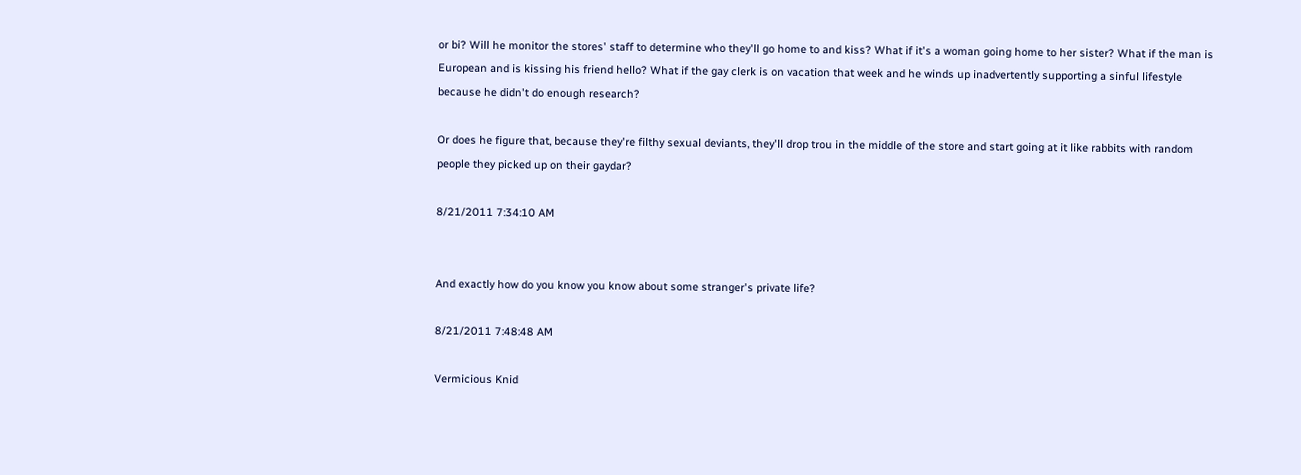or bi? Will he monitor the stores' staff to determine who they'll go home to and kiss? What if it's a woman going home to her sister? What if the man is European and is kissing his friend hello? What if the gay clerk is on vacation that week and he winds up inadvertently supporting a sinful lifestyle because he didn't do enough research?

Or does he figure that, because they're filthy sexual deviants, they'll drop trou in the middle of the store and start going at it like rabbits with random people they picked up on their gaydar?

8/21/2011 7:34:10 AM


And exactly how do you know you know about some stranger's private life?

8/21/2011 7:48:48 AM

Vermicious Knid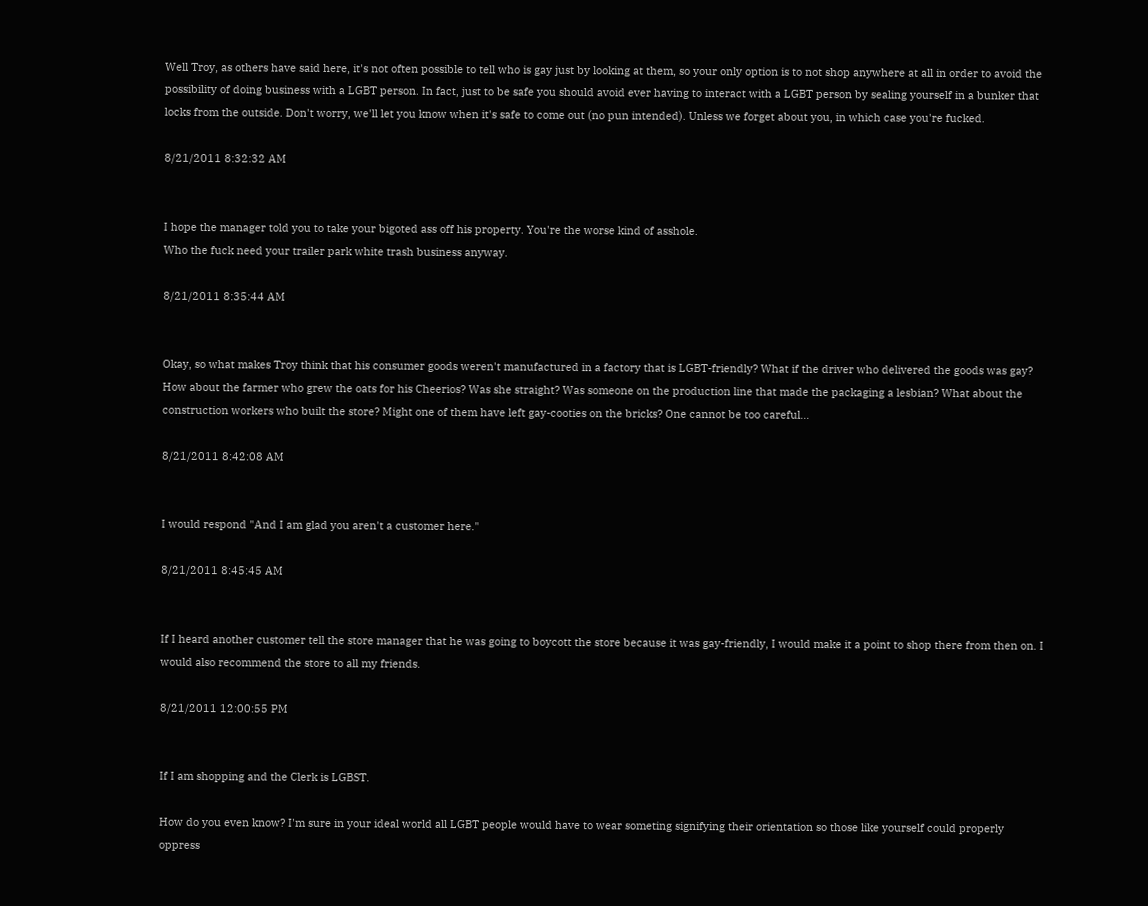Well Troy, as others have said here, it's not often possible to tell who is gay just by looking at them, so your only option is to not shop anywhere at all in order to avoid the possibility of doing business with a LGBT person. In fact, just to be safe you should avoid ever having to interact with a LGBT person by sealing yourself in a bunker that locks from the outside. Don't worry, we'll let you know when it's safe to come out (no pun intended). Unless we forget about you, in which case you're fucked.

8/21/2011 8:32:32 AM


I hope the manager told you to take your bigoted ass off his property. You're the worse kind of asshole.
Who the fuck need your trailer park white trash business anyway.

8/21/2011 8:35:44 AM


Okay, so what makes Troy think that his consumer goods weren't manufactured in a factory that is LGBT-friendly? What if the driver who delivered the goods was gay? How about the farmer who grew the oats for his Cheerios? Was she straight? Was someone on the production line that made the packaging a lesbian? What about the construction workers who built the store? Might one of them have left gay-cooties on the bricks? One cannot be too careful...

8/21/2011 8:42:08 AM


I would respond "And I am glad you aren't a customer here."

8/21/2011 8:45:45 AM


If I heard another customer tell the store manager that he was going to boycott the store because it was gay-friendly, I would make it a point to shop there from then on. I would also recommend the store to all my friends.

8/21/2011 12:00:55 PM


If I am shopping and the Clerk is LGBST.

How do you even know? I'm sure in your ideal world all LGBT people would have to wear someting signifying their orientation so those like yourself could properly oppress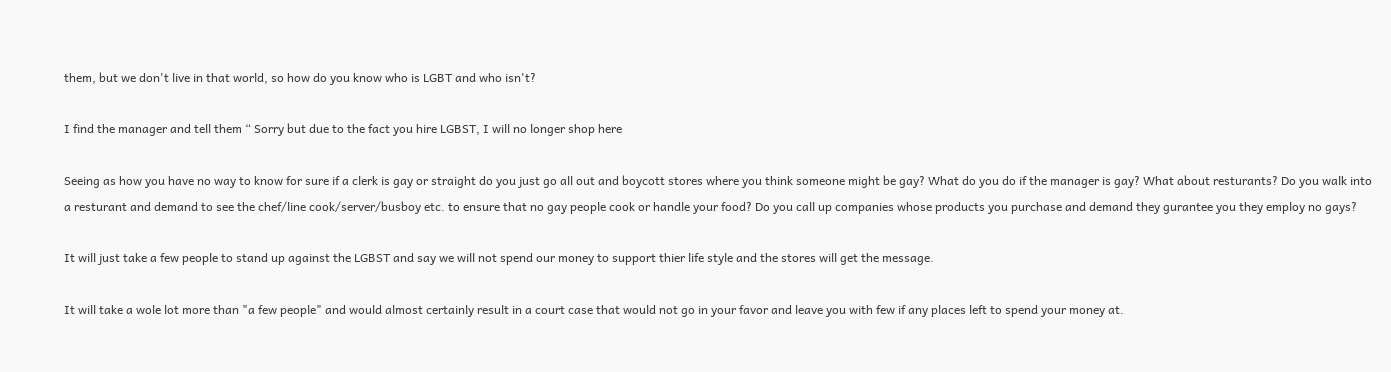them, but we don't live in that world, so how do you know who is LGBT and who isn't?

I find the manager and tell them “ Sorry but due to the fact you hire LGBST, I will no longer shop here

Seeing as how you have no way to know for sure if a clerk is gay or straight do you just go all out and boycott stores where you think someone might be gay? What do you do if the manager is gay? What about resturants? Do you walk into a resturant and demand to see the chef/line cook/server/busboy etc. to ensure that no gay people cook or handle your food? Do you call up companies whose products you purchase and demand they gurantee you they employ no gays?

It will just take a few people to stand up against the LGBST and say we will not spend our money to support thier life style and the stores will get the message.

It will take a wole lot more than "a few people" and would almost certainly result in a court case that would not go in your favor and leave you with few if any places left to spend your money at.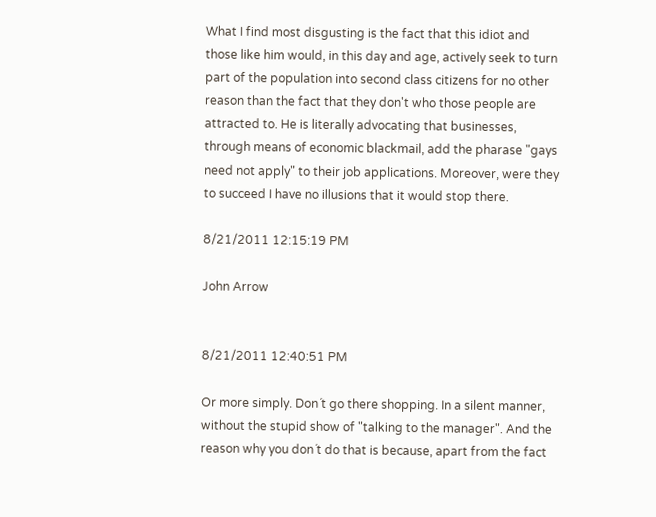What I find most disgusting is the fact that this idiot and those like him would, in this day and age, actively seek to turn part of the population into second class citizens for no other reason than the fact that they don't who those people are attracted to. He is literally advocating that businesses, through means of economic blackmail, add the pharase "gays need not apply" to their job applications. Moreover, were they to succeed I have no illusions that it would stop there.

8/21/2011 12:15:19 PM

John Arrow


8/21/2011 12:40:51 PM

Or more simply. Don´t go there shopping. In a silent manner, without the stupid show of "talking to the manager". And the reason why you don´t do that is because, apart from the fact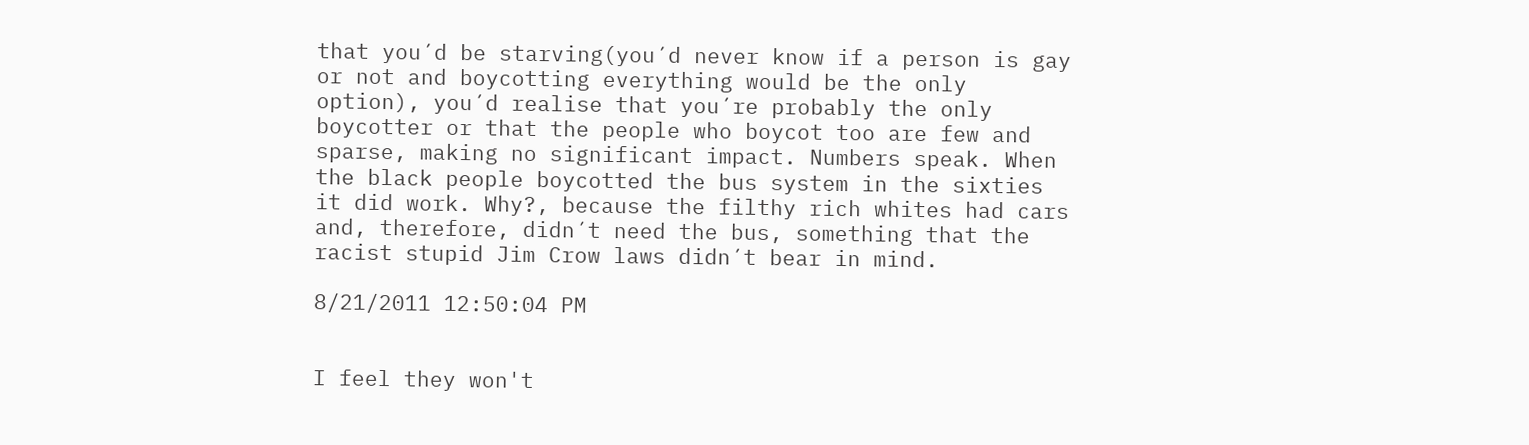that you´d be starving(you´d never know if a person is gay or not and boycotting everything would be the only option), you´d realise that you´re probably the only boycotter or that the people who boycot too are few and sparse, making no significant impact. Numbers speak. When the black people boycotted the bus system in the sixties it did work. Why?, because the filthy rich whites had cars and, therefore, didn´t need the bus, something that the racist stupid Jim Crow laws didn´t bear in mind.

8/21/2011 12:50:04 PM


I feel they won't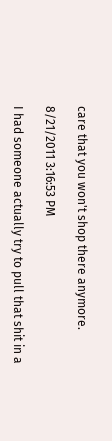care that you won't shop there anymore.

8/21/2011 3:16:53 PM

I had someone actually try to pull that shit in a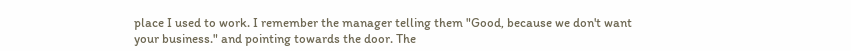place I used to work. I remember the manager telling them "Good, because we don't want your business." and pointing towards the door. The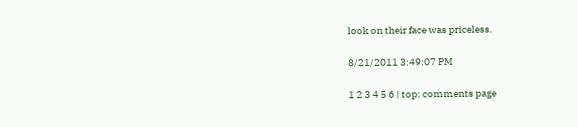look on their face was priceless.

8/21/2011 3:49:07 PM

1 2 3 4 5 6 | top: comments page